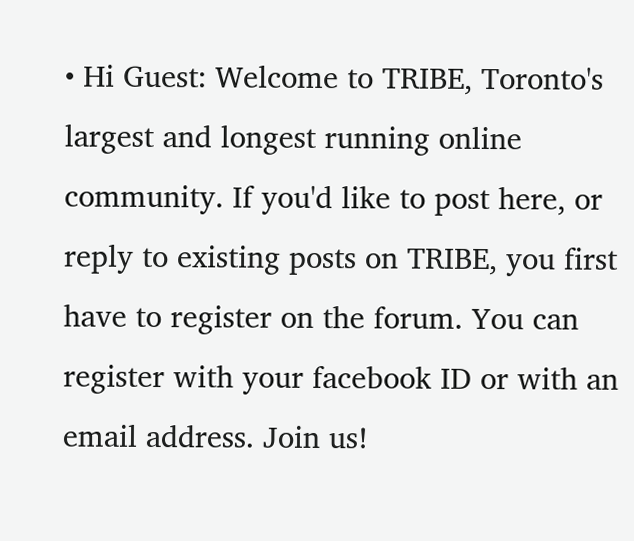• Hi Guest: Welcome to TRIBE, Toronto's largest and longest running online community. If you'd like to post here, or reply to existing posts on TRIBE, you first have to register on the forum. You can register with your facebook ID or with an email address. Join us!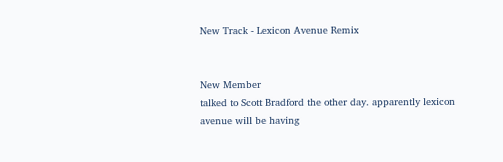New Track - Lexicon Avenue Remix


New Member
talked to Scott Bradford the other day. apparently lexicon avenue will be having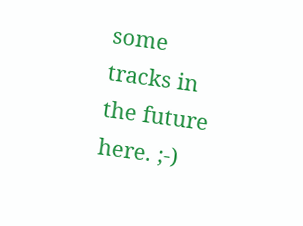some tracks in the future here. ;-)